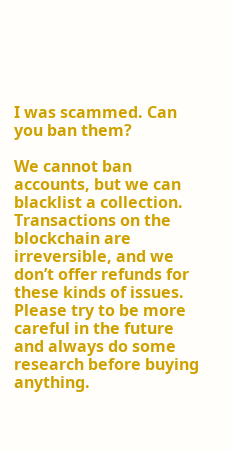I was scammed. Can you ban them?

We cannot ban accounts, but we can blacklist a collection. Transactions on the blockchain are irreversible, and we don’t offer refunds for these kinds of issues. Please try to be more careful in the future and always do some research before buying anything.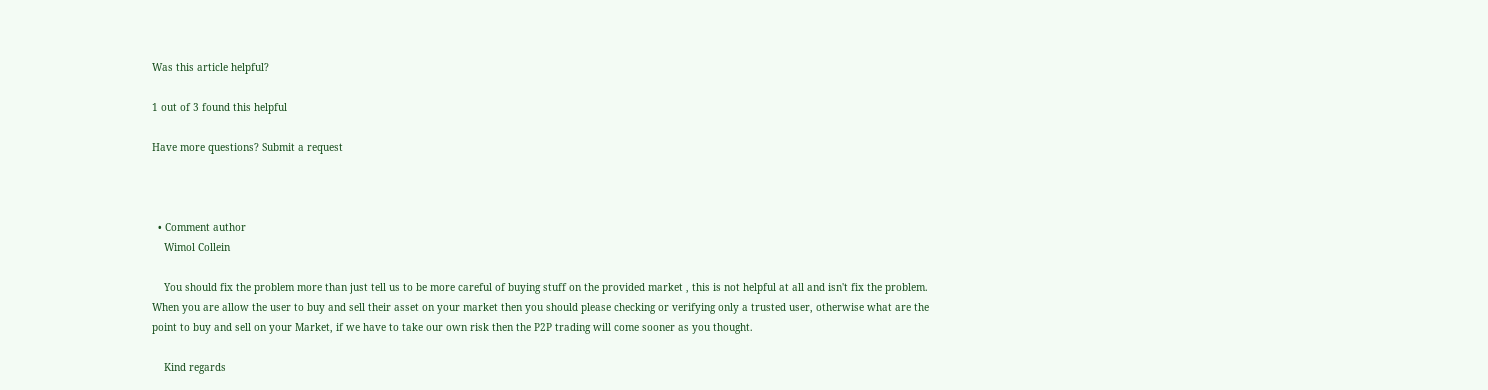Was this article helpful?

1 out of 3 found this helpful

Have more questions? Submit a request



  • Comment author
    Wimol Collein

    You should fix the problem more than just tell us to be more careful of buying stuff on the provided market , this is not helpful at all and isn't fix the problem. When you are allow the user to buy and sell their asset on your market then you should please checking or verifying only a trusted user, otherwise what are the point to buy and sell on your Market, if we have to take our own risk then the P2P trading will come sooner as you thought.

    Kind regards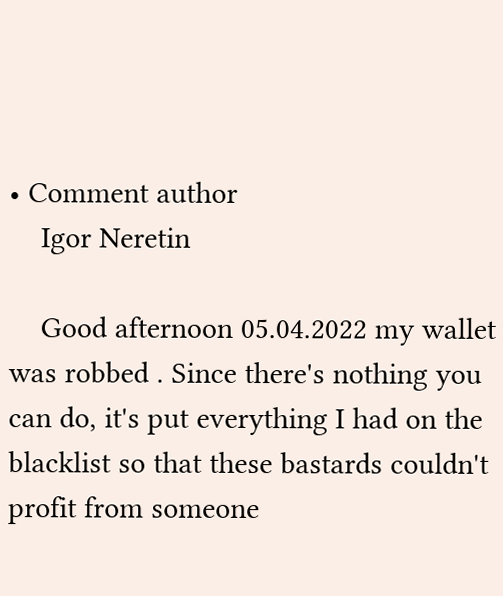• Comment author
    Igor Neretin

    Good afternoon 05.04.2022 my wallet was robbed . Since there's nothing you can do, it's put everything I had on the blacklist so that these bastards couldn't profit from someone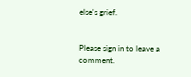else's grief.


Please sign in to leave a comment.